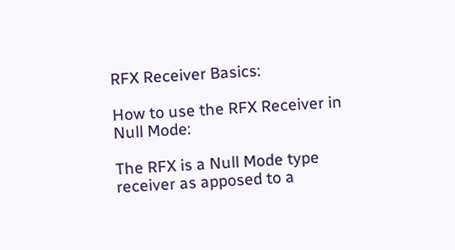RFX Receiver Basics:

How to use the RFX Receiver in Null Mode:

The RFX is a Null Mode type receiver as apposed to a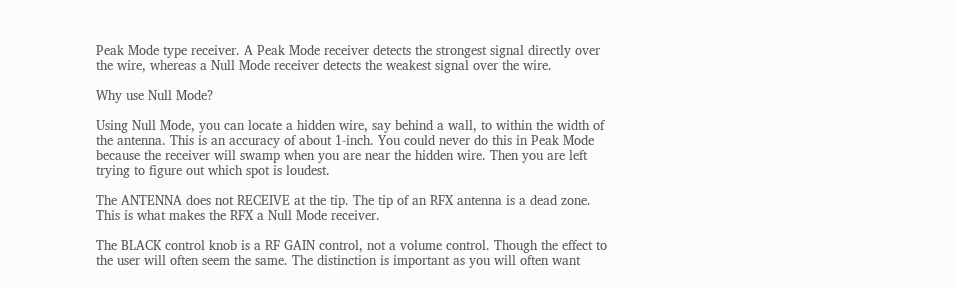Peak Mode type receiver. A Peak Mode receiver detects the strongest signal directly over the wire, whereas a Null Mode receiver detects the weakest signal over the wire.

Why use Null Mode?

Using Null Mode, you can locate a hidden wire, say behind a wall, to within the width of the antenna. This is an accuracy of about 1-inch. You could never do this in Peak Mode because the receiver will swamp when you are near the hidden wire. Then you are left trying to figure out which spot is loudest.

The ANTENNA does not RECEIVE at the tip. The tip of an RFX antenna is a dead zone. This is what makes the RFX a Null Mode receiver.

The BLACK control knob is a RF GAIN control, not a volume control. Though the effect to the user will often seem the same. The distinction is important as you will often want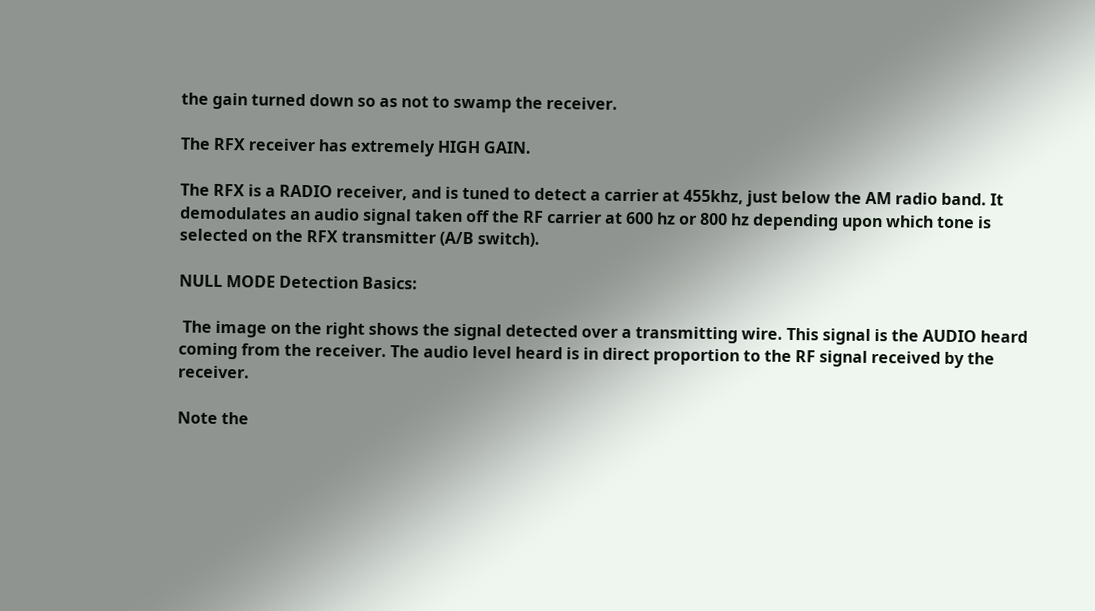the gain turned down so as not to swamp the receiver.

The RFX receiver has extremely HIGH GAIN.

The RFX is a RADIO receiver, and is tuned to detect a carrier at 455khz, just below the AM radio band. It demodulates an audio signal taken off the RF carrier at 600 hz or 800 hz depending upon which tone is selected on the RFX transmitter (A/B switch).

NULL MODE Detection Basics:

 The image on the right shows the signal detected over a transmitting wire. This signal is the AUDIO heard coming from the receiver. The audio level heard is in direct proportion to the RF signal received by the receiver.

Note the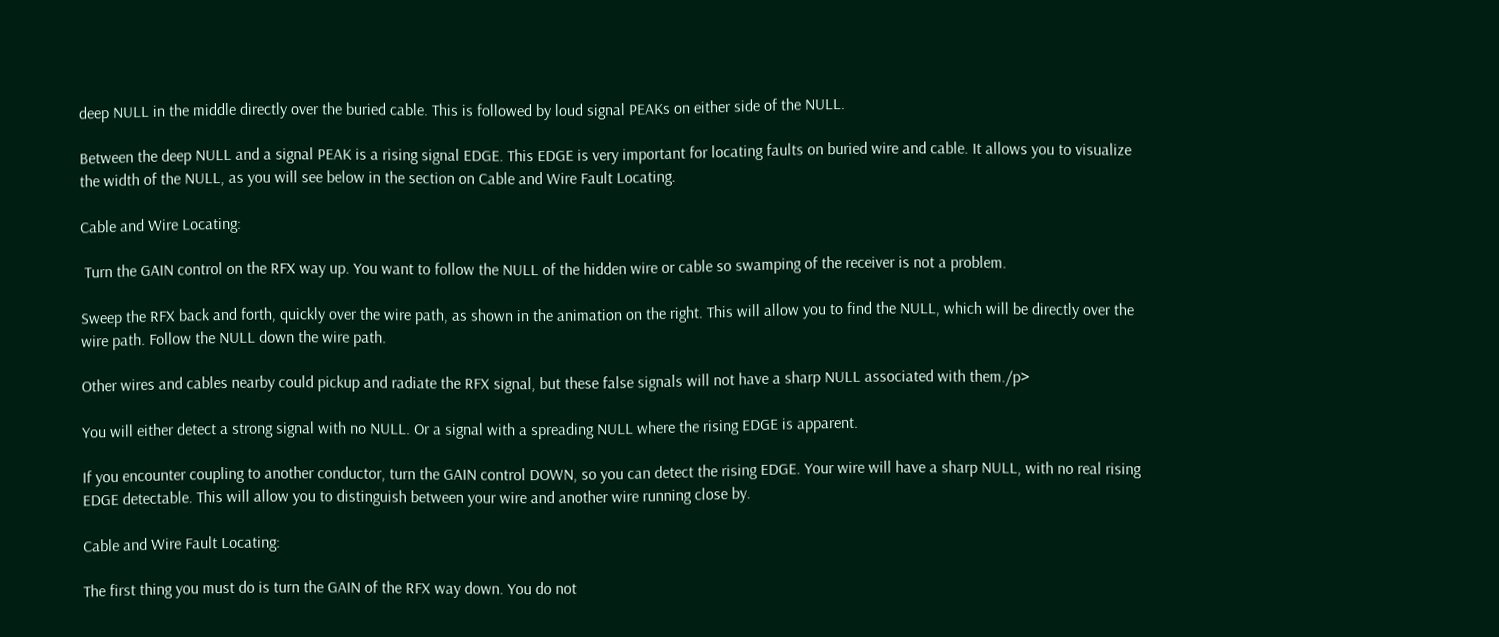deep NULL in the middle directly over the buried cable. This is followed by loud signal PEAKs on either side of the NULL.

Between the deep NULL and a signal PEAK is a rising signal EDGE. This EDGE is very important for locating faults on buried wire and cable. It allows you to visualize the width of the NULL, as you will see below in the section on Cable and Wire Fault Locating.

Cable and Wire Locating:

 Turn the GAIN control on the RFX way up. You want to follow the NULL of the hidden wire or cable so swamping of the receiver is not a problem.

Sweep the RFX back and forth, quickly over the wire path, as shown in the animation on the right. This will allow you to find the NULL, which will be directly over the wire path. Follow the NULL down the wire path.

Other wires and cables nearby could pickup and radiate the RFX signal, but these false signals will not have a sharp NULL associated with them./p>

You will either detect a strong signal with no NULL. Or a signal with a spreading NULL where the rising EDGE is apparent.

If you encounter coupling to another conductor, turn the GAIN control DOWN, so you can detect the rising EDGE. Your wire will have a sharp NULL, with no real rising EDGE detectable. This will allow you to distinguish between your wire and another wire running close by.

Cable and Wire Fault Locating:

The first thing you must do is turn the GAIN of the RFX way down. You do not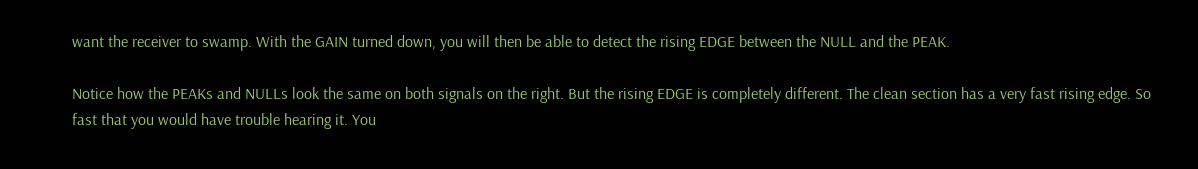want the receiver to swamp. With the GAIN turned down, you will then be able to detect the rising EDGE between the NULL and the PEAK.

Notice how the PEAKs and NULLs look the same on both signals on the right. But the rising EDGE is completely different. The clean section has a very fast rising edge. So fast that you would have trouble hearing it. You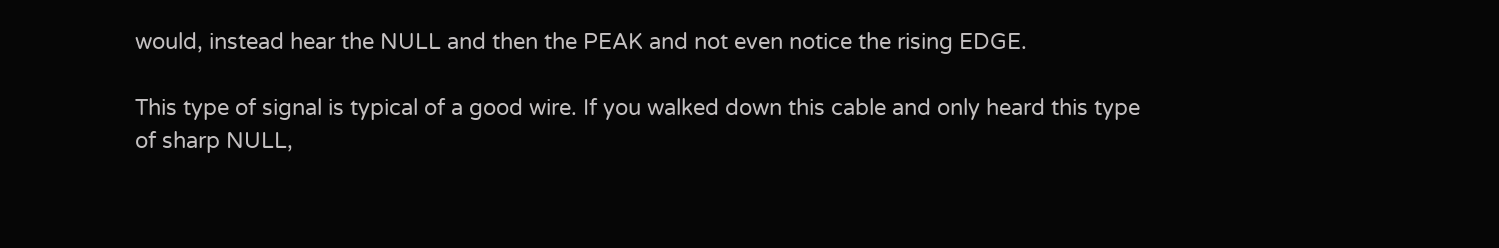would, instead hear the NULL and then the PEAK and not even notice the rising EDGE.

This type of signal is typical of a good wire. If you walked down this cable and only heard this type of sharp NULL,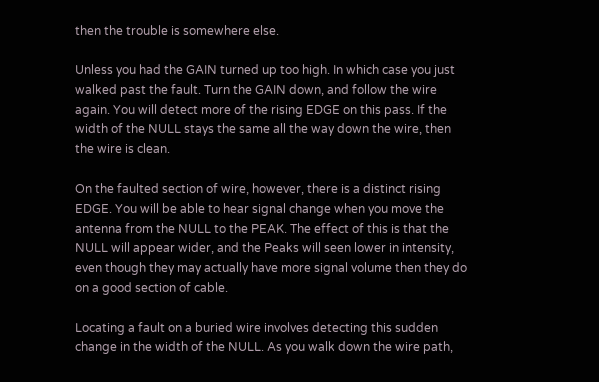then the trouble is somewhere else.

Unless you had the GAIN turned up too high. In which case you just walked past the fault. Turn the GAIN down, and follow the wire again. You will detect more of the rising EDGE on this pass. If the width of the NULL stays the same all the way down the wire, then the wire is clean.

On the faulted section of wire, however, there is a distinct rising EDGE. You will be able to hear signal change when you move the antenna from the NULL to the PEAK. The effect of this is that the NULL will appear wider, and the Peaks will seen lower in intensity, even though they may actually have more signal volume then they do on a good section of cable.

Locating a fault on a buried wire involves detecting this sudden change in the width of the NULL. As you walk down the wire path,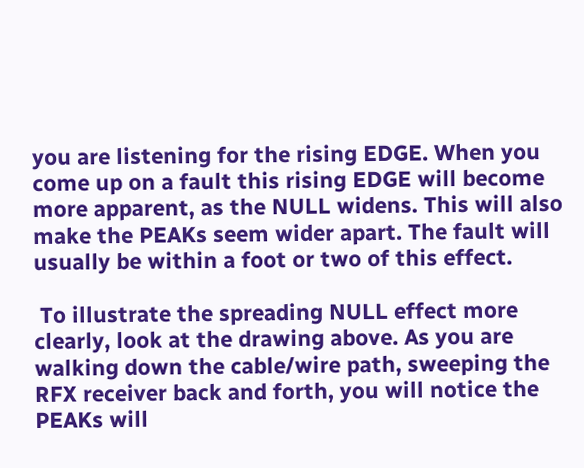you are listening for the rising EDGE. When you come up on a fault this rising EDGE will become more apparent, as the NULL widens. This will also make the PEAKs seem wider apart. The fault will usually be within a foot or two of this effect.

 To illustrate the spreading NULL effect more clearly, look at the drawing above. As you are walking down the cable/wire path, sweeping the RFX receiver back and forth, you will notice the PEAKs will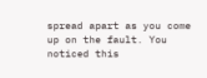spread apart as you come up on the fault. You noticed this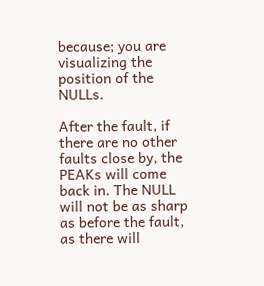because; you are visualizing the position of the NULLs.

After the fault, if there are no other faults close by, the PEAKs will come back in. The NULL will not be as sharp as before the fault, as there will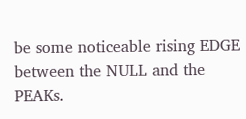be some noticeable rising EDGE between the NULL and the PEAKs.